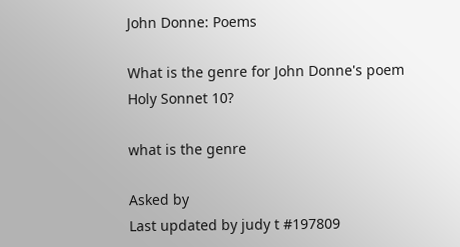John Donne: Poems

What is the genre for John Donne's poem Holy Sonnet 10?

what is the genre

Asked by
Last updated by judy t #197809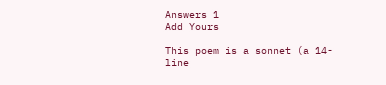Answers 1
Add Yours

This poem is a sonnet (a 14-line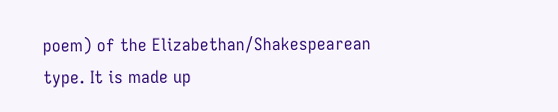poem) of the Elizabethan/Shakespearean type. It is made up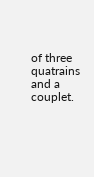of three quatrains and a couplet.